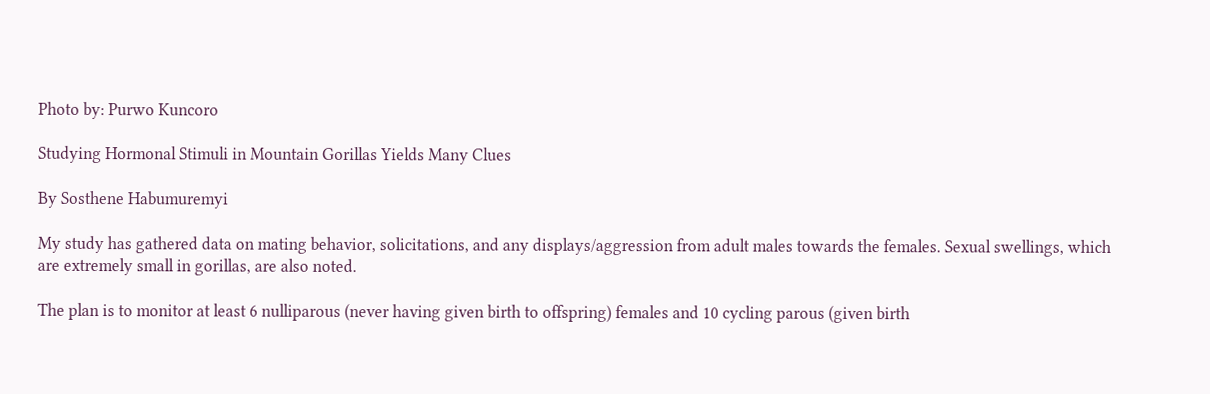Photo by: Purwo Kuncoro

Studying Hormonal Stimuli in Mountain Gorillas Yields Many Clues

By Sosthene Habumuremyi

My study has gathered data on mating behavior, solicitations, and any displays/aggression from adult males towards the females. Sexual swellings, which are extremely small in gorillas, are also noted.

The plan is to monitor at least 6 nulliparous (never having given birth to offspring) females and 10 cycling parous (given birth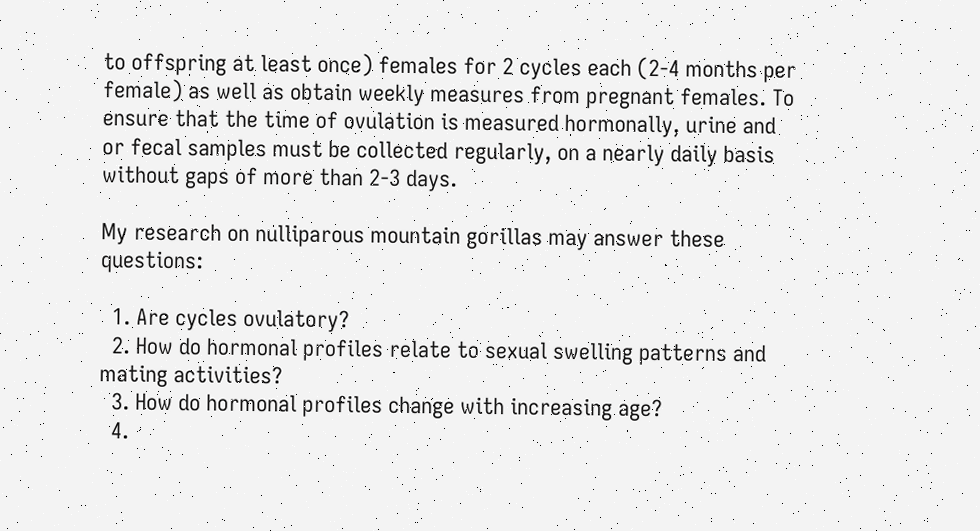to offspring at least once) females for 2 cycles each (2-4 months per female) as well as obtain weekly measures from pregnant females. To ensure that the time of ovulation is measured hormonally, urine and or fecal samples must be collected regularly, on a nearly daily basis without gaps of more than 2-3 days.

My research on nulliparous mountain gorillas may answer these questions:

  1. Are cycles ovulatory?
  2. How do hormonal profiles relate to sexual swelling patterns and mating activities?
  3. How do hormonal profiles change with increasing age?
  4.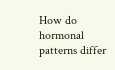How do hormonal patterns differ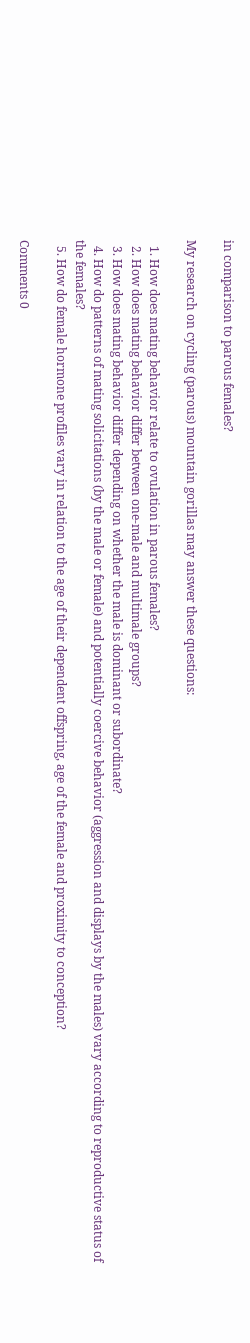in comparison to parous females?

My research on cycling (parous) mountain gorillas may answer these questions:

  1. How does mating behavior relate to ovulation in parous females?
  2. How does mating behavior differ between one-male and multimale groups?
  3. How does mating behavior differ depending on whether the male is dominant or subordinate?
  4. How do patterns of mating solicitations (by the male or female) and potentially coercive behavior (aggression and displays by the males) vary according to reproductive status of the females?
  5. How do female hormone profiles vary in relation to the age of their dependent offspring, age of the female and proximity to conception?

Comments 0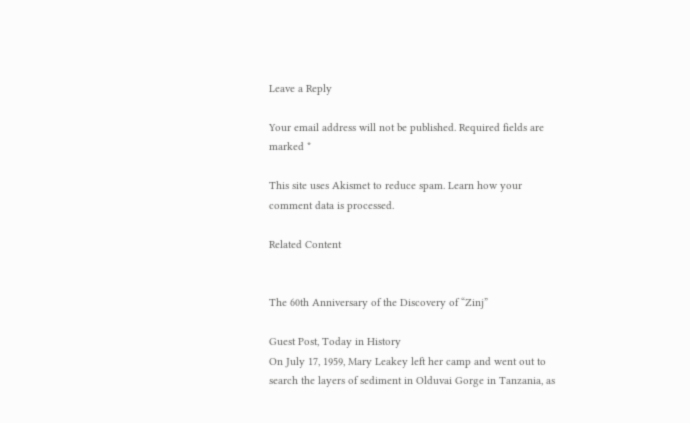Leave a Reply

Your email address will not be published. Required fields are marked *

This site uses Akismet to reduce spam. Learn how your comment data is processed.

Related Content


The 60th Anniversary of the Discovery of “Zinj”

Guest Post, Today in History
On July 17, 1959, Mary Leakey left her camp and went out to search the layers of sediment in Olduvai Gorge in Tanzania, as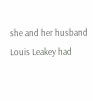she and her husband Louis Leakey had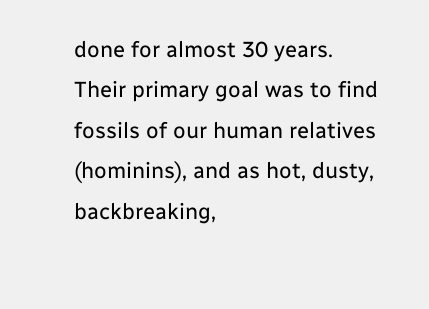done for almost 30 years. Their primary goal was to find fossils of our human relatives (hominins), and as hot, dusty, backbreaking,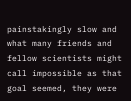painstakingly slow and what many friends and fellow scientists might call impossible as that goal seemed, they were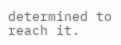determined to reach it.